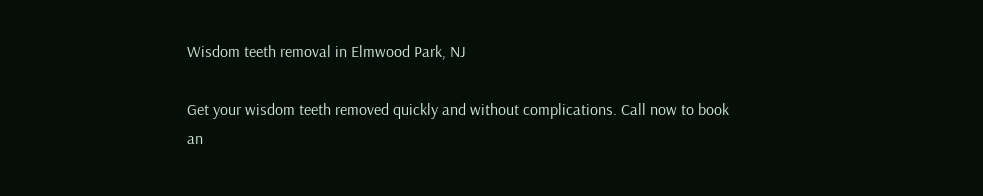Wisdom teeth removal in Elmwood Park, NJ

Get your wisdom teeth removed quickly and without complications. Call now to book an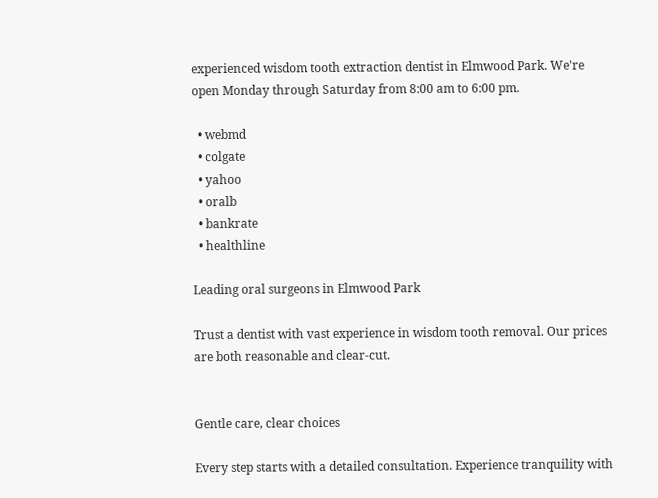experienced wisdom tooth extraction dentist in Elmwood Park. We're open Monday through Saturday from 8:00 am to 6:00 pm.

  • webmd
  • colgate
  • yahoo
  • oralb
  • bankrate
  • healthline

Leading oral surgeons in Elmwood Park

Trust a dentist with vast experience in wisdom tooth removal. Our prices are both reasonable and clear-cut.


Gentle care, clear choices

Every step starts with a detailed consultation. Experience tranquility with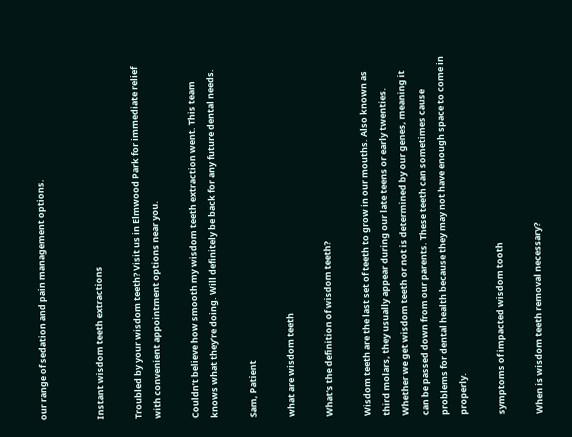our range of sedation and pain management options.


Instant wisdom teeth extractions

Troubled by your wisdom teeth? Visit us in Elmwood Park for immediate relief with convenient appointment options near you.

Couldn’t believe how smooth my wisdom teeth extraction went. This team knows what they’re doing. Will definitely be back for any future dental needs.

Sam, Patient

what are wisdom teeth

What's the definition of wisdom teeth?

Wisdom teeth are the last set of teeth to grow in our mouths. Also known as third molars, they usually appear during our late teens or early twenties. Whether we get wisdom teeth or not is determined by our genes, meaning it can be passed down from our parents. These teeth can sometimes cause problems for dental health because they may not have enough space to come in properly.

symptoms of impacted wisdom tooth

When is wisdom teeth removal necessary?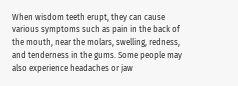When wisdom teeth erupt, they can cause various symptoms such as pain in the back of the mouth, near the molars, swelling, redness, and tenderness in the gums. Some people may also experience headaches or jaw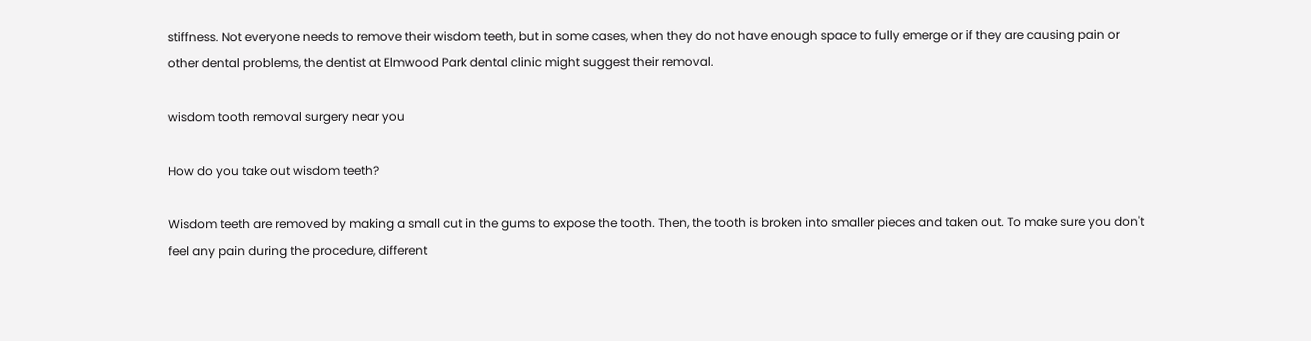stiffness. Not everyone needs to remove their wisdom teeth, but in some cases, when they do not have enough space to fully emerge or if they are causing pain or other dental problems, the dentist at Elmwood Park dental clinic might suggest their removal.

wisdom tooth removal surgery near you

How do you take out wisdom teeth?

Wisdom teeth are removed by making a small cut in the gums to expose the tooth. Then, the tooth is broken into smaller pieces and taken out. To make sure you don't feel any pain during the procedure, different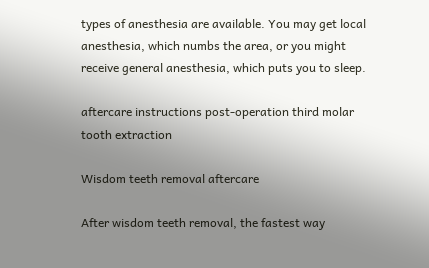types of anesthesia are available. You may get local anesthesia, which numbs the area, or you might receive general anesthesia, which puts you to sleep.

aftercare instructions post-operation third molar tooth extraction

Wisdom teeth removal aftercare

After wisdom teeth removal, the fastest way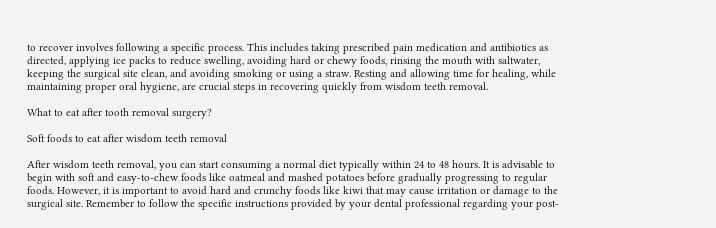to recover involves following a specific process. This includes taking prescribed pain medication and antibiotics as directed, applying ice packs to reduce swelling, avoiding hard or chewy foods, rinsing the mouth with saltwater, keeping the surgical site clean, and avoiding smoking or using a straw. Resting and allowing time for healing, while maintaining proper oral hygiene, are crucial steps in recovering quickly from wisdom teeth removal.

What to eat after tooth removal surgery?

Soft foods to eat after wisdom teeth removal

After wisdom teeth removal, you can start consuming a normal diet typically within 24 to 48 hours. It is advisable to begin with soft and easy-to-chew foods like oatmeal and mashed potatoes before gradually progressing to regular foods. However, it is important to avoid hard and crunchy foods like kiwi that may cause irritation or damage to the surgical site. Remember to follow the specific instructions provided by your dental professional regarding your post-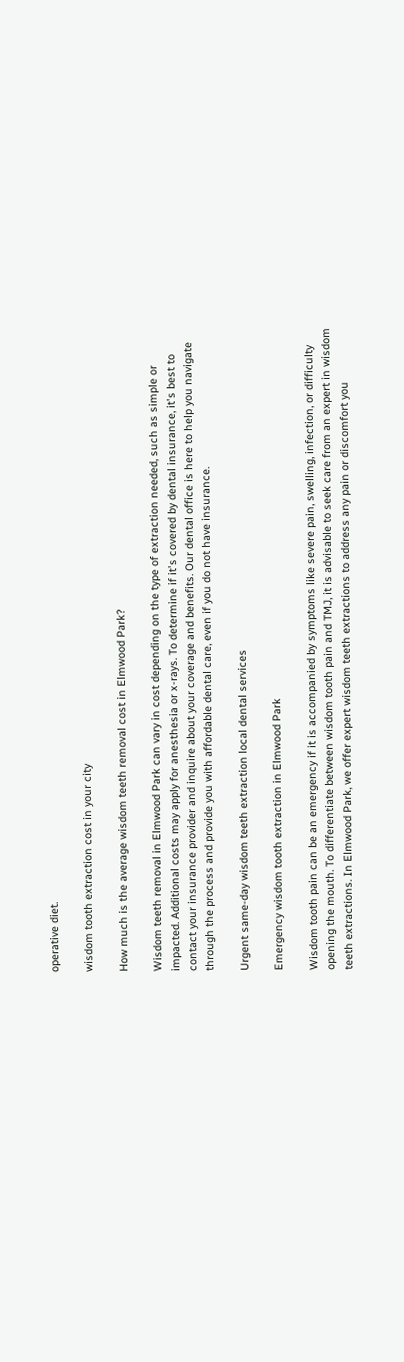operative diet.

wisdom tooth extraction cost in your city

How much is the average wisdom teeth removal cost in Elmwood Park?

Wisdom teeth removal in Elmwood Park can vary in cost depending on the type of extraction needed, such as simple or impacted. Additional costs may apply for anesthesia or x-rays. To determine if it's covered by dental insurance, it's best to contact your insurance provider and inquire about your coverage and benefits. Our dental office is here to help you navigate through the process and provide you with affordable dental care, even if you do not have insurance.

Urgent same-day wisdom teeth extraction local dental services

Emergency wisdom tooth extraction in Elmwood Park

Wisdom tooth pain can be an emergency if it is accompanied by symptoms like severe pain, swelling, infection, or difficulty opening the mouth. To differentiate between wisdom tooth pain and TMJ, it is advisable to seek care from an expert in wisdom teeth extractions. In Elmwood Park, we offer expert wisdom teeth extractions to address any pain or discomfort you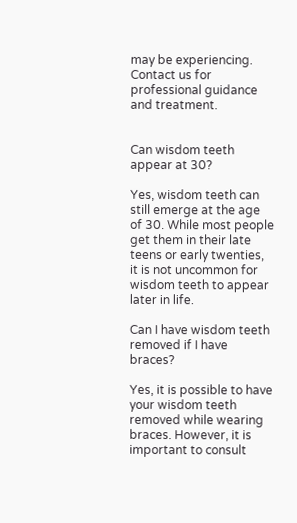may be experiencing. Contact us for professional guidance and treatment.


Can wisdom teeth appear at 30?

Yes, wisdom teeth can still emerge at the age of 30. While most people get them in their late teens or early twenties, it is not uncommon for wisdom teeth to appear later in life.

Can I have wisdom teeth removed if I have braces?

Yes, it is possible to have your wisdom teeth removed while wearing braces. However, it is important to consult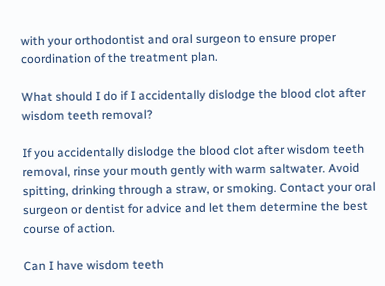with your orthodontist and oral surgeon to ensure proper coordination of the treatment plan.

What should I do if I accidentally dislodge the blood clot after wisdom teeth removal?

If you accidentally dislodge the blood clot after wisdom teeth removal, rinse your mouth gently with warm saltwater. Avoid spitting, drinking through a straw, or smoking. Contact your oral surgeon or dentist for advice and let them determine the best course of action.

Can I have wisdom teeth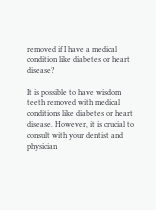removed if I have a medical condition like diabetes or heart disease?

It is possible to have wisdom teeth removed with medical conditions like diabetes or heart disease. However, it is crucial to consult with your dentist and physician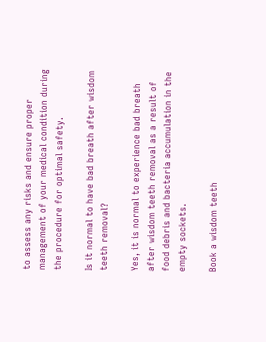to assess any risks and ensure proper management of your medical condition during the procedure for optimal safety.

Is it normal to have bad breath after wisdom teeth removal?

Yes, it is normal to experience bad breath after wisdom teeth removal as a result of food debris and bacteria accumulation in the empty sockets.

Book a wisdom teeth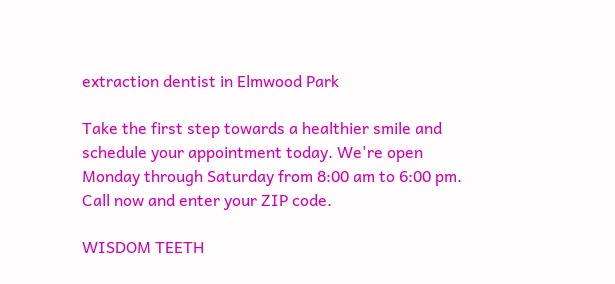extraction dentist in Elmwood Park

Take the first step towards a healthier smile and schedule your appointment today. We're open Monday through Saturday from 8:00 am to 6:00 pm. Call now and enter your ZIP code.

WISDOM TEETH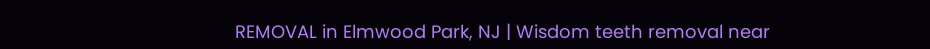REMOVAL in Elmwood Park, NJ | Wisdom teeth removal near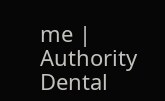me | Authority Dental